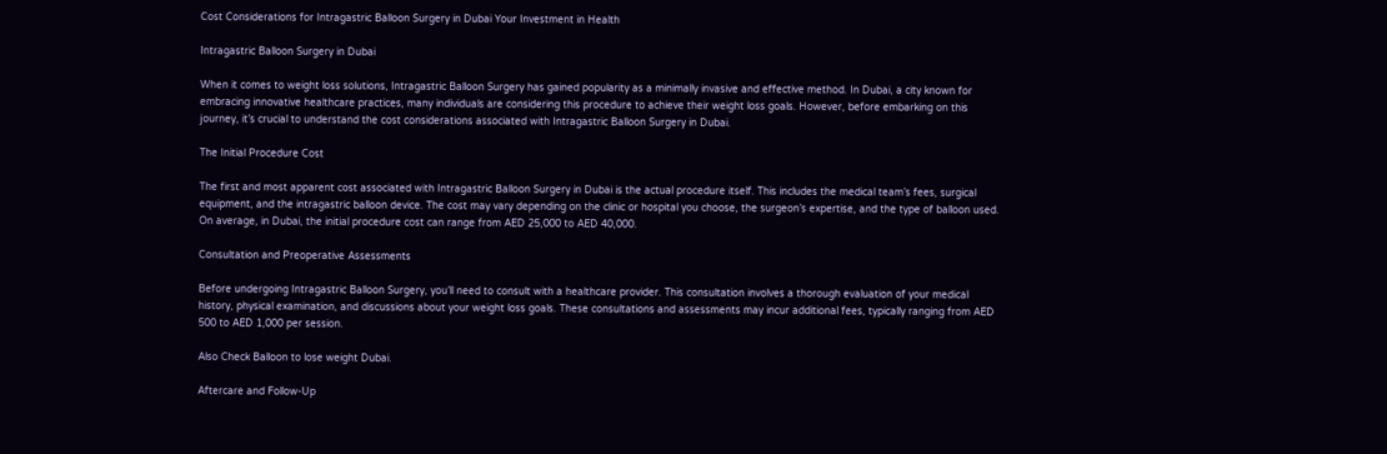Cost Considerations for Intragastric Balloon Surgery in Dubai Your Investment in Health

Intragastric Balloon Surgery in Dubai

When it comes to weight loss solutions, Intragastric Balloon Surgery has gained popularity as a minimally invasive and effective method. In Dubai, a city known for embracing innovative healthcare practices, many individuals are considering this procedure to achieve their weight loss goals. However, before embarking on this journey, it’s crucial to understand the cost considerations associated with Intragastric Balloon Surgery in Dubai.

The Initial Procedure Cost

The first and most apparent cost associated with Intragastric Balloon Surgery in Dubai is the actual procedure itself. This includes the medical team’s fees, surgical equipment, and the intragastric balloon device. The cost may vary depending on the clinic or hospital you choose, the surgeon’s expertise, and the type of balloon used. On average, in Dubai, the initial procedure cost can range from AED 25,000 to AED 40,000.

Consultation and Preoperative Assessments

Before undergoing Intragastric Balloon Surgery, you’ll need to consult with a healthcare provider. This consultation involves a thorough evaluation of your medical history, physical examination, and discussions about your weight loss goals. These consultations and assessments may incur additional fees, typically ranging from AED 500 to AED 1,000 per session.

Also Check Balloon to lose weight Dubai.

Aftercare and Follow-Up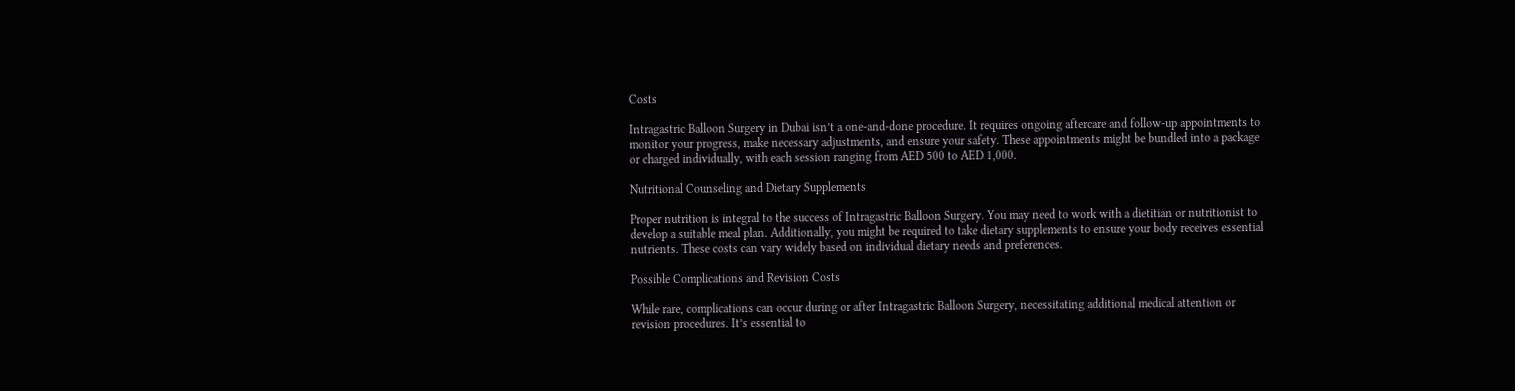Costs

Intragastric Balloon Surgery in Dubai isn’t a one-and-done procedure. It requires ongoing aftercare and follow-up appointments to monitor your progress, make necessary adjustments, and ensure your safety. These appointments might be bundled into a package or charged individually, with each session ranging from AED 500 to AED 1,000.

Nutritional Counseling and Dietary Supplements

Proper nutrition is integral to the success of Intragastric Balloon Surgery. You may need to work with a dietitian or nutritionist to develop a suitable meal plan. Additionally, you might be required to take dietary supplements to ensure your body receives essential nutrients. These costs can vary widely based on individual dietary needs and preferences.

Possible Complications and Revision Costs

While rare, complications can occur during or after Intragastric Balloon Surgery, necessitating additional medical attention or revision procedures. It’s essential to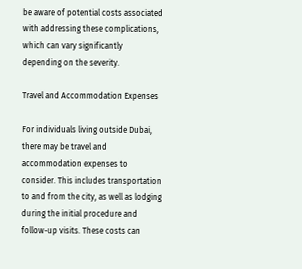be aware of potential costs associated with addressing these complications, which can vary significantly depending on the severity.

Travel and Accommodation Expenses

For individuals living outside Dubai, there may be travel and accommodation expenses to consider. This includes transportation to and from the city, as well as lodging during the initial procedure and follow-up visits. These costs can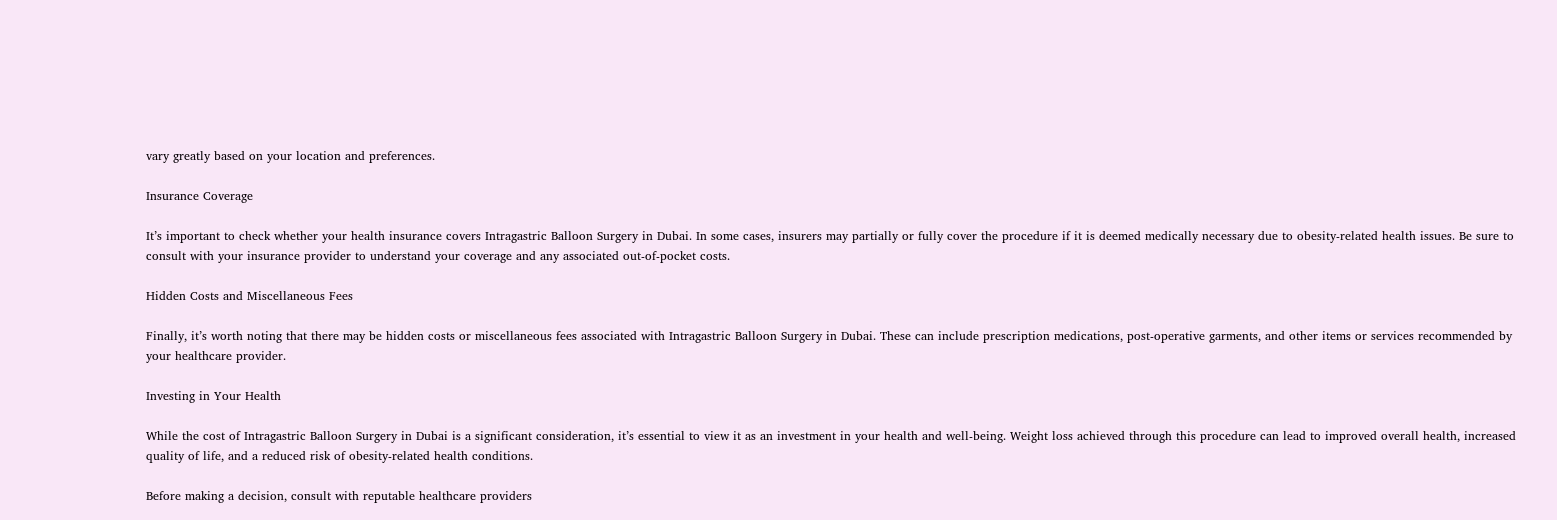vary greatly based on your location and preferences.

Insurance Coverage

It’s important to check whether your health insurance covers Intragastric Balloon Surgery in Dubai. In some cases, insurers may partially or fully cover the procedure if it is deemed medically necessary due to obesity-related health issues. Be sure to consult with your insurance provider to understand your coverage and any associated out-of-pocket costs.

Hidden Costs and Miscellaneous Fees

Finally, it’s worth noting that there may be hidden costs or miscellaneous fees associated with Intragastric Balloon Surgery in Dubai. These can include prescription medications, post-operative garments, and other items or services recommended by your healthcare provider.

Investing in Your Health

While the cost of Intragastric Balloon Surgery in Dubai is a significant consideration, it’s essential to view it as an investment in your health and well-being. Weight loss achieved through this procedure can lead to improved overall health, increased quality of life, and a reduced risk of obesity-related health conditions.

Before making a decision, consult with reputable healthcare providers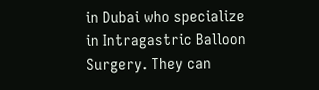in Dubai who specialize in Intragastric Balloon Surgery. They can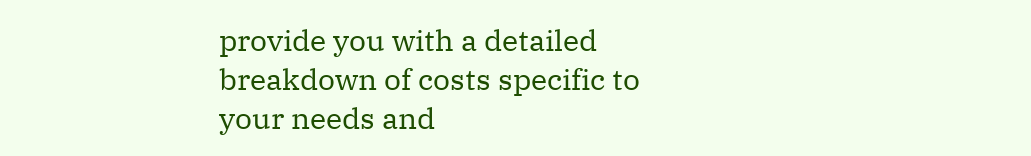provide you with a detailed breakdown of costs specific to your needs and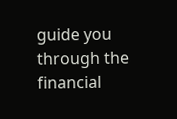guide you through the financial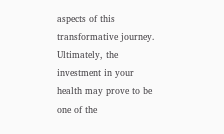aspects of this transformative journey. Ultimately, the investment in your health may prove to be one of the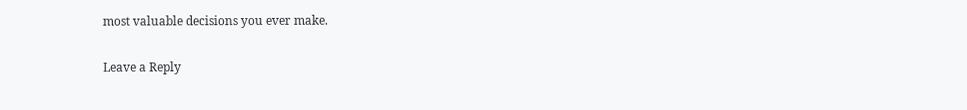most valuable decisions you ever make.

Leave a Reply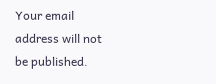Your email address will not be published.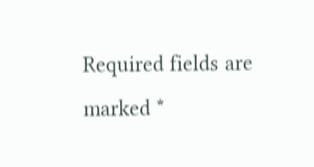Required fields are marked *